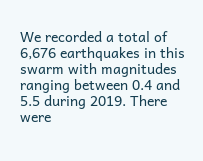We recorded a total of 6,676 earthquakes in this swarm with magnitudes ranging between 0.4 and 5.5 during 2019. There were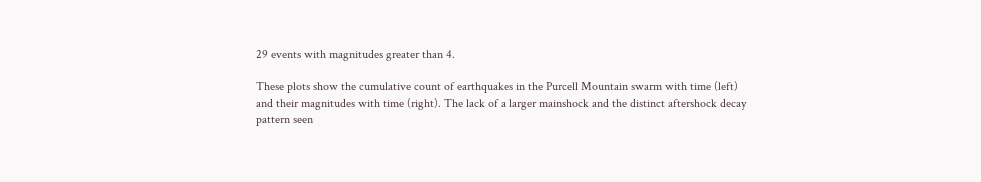29 events with magnitudes greater than 4.

These plots show the cumulative count of earthquakes in the Purcell Mountain swarm with time (left) and their magnitudes with time (right). The lack of a larger mainshock and the distinct aftershock decay pattern seen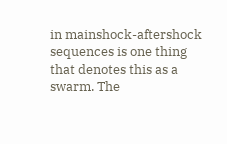in mainshock-aftershock sequences is one thing that denotes this as a swarm. The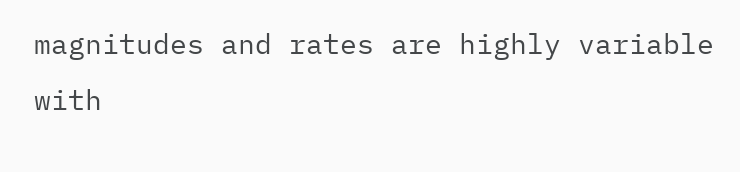magnitudes and rates are highly variable with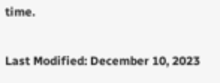time.

Last Modified: December 10, 2023